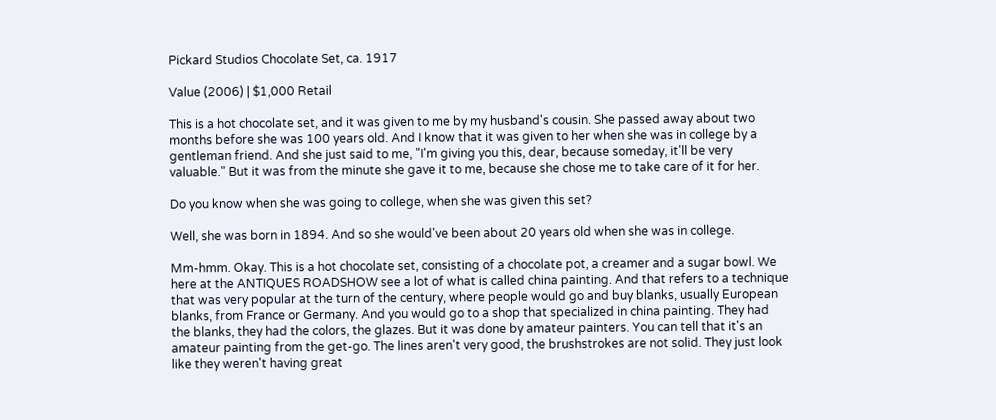Pickard Studios Chocolate Set, ca. 1917

Value (2006) | $1,000 Retail

This is a hot chocolate set, and it was given to me by my husband's cousin. She passed away about two months before she was 100 years old. And I know that it was given to her when she was in college by a gentleman friend. And she just said to me, "I'm giving you this, dear, because someday, it'll be very valuable." But it was from the minute she gave it to me, because she chose me to take care of it for her.

Do you know when she was going to college, when she was given this set?

Well, she was born in 1894. And so she would've been about 20 years old when she was in college.

Mm-hmm. Okay. This is a hot chocolate set, consisting of a chocolate pot, a creamer and a sugar bowl. We here at the ANTIQUES ROADSHOW see a lot of what is called china painting. And that refers to a technique that was very popular at the turn of the century, where people would go and buy blanks, usually European blanks, from France or Germany. And you would go to a shop that specialized in china painting. They had the blanks, they had the colors, the glazes. But it was done by amateur painters. You can tell that it's an amateur painting from the get-go. The lines aren't very good, the brushstrokes are not solid. They just look like they weren't having great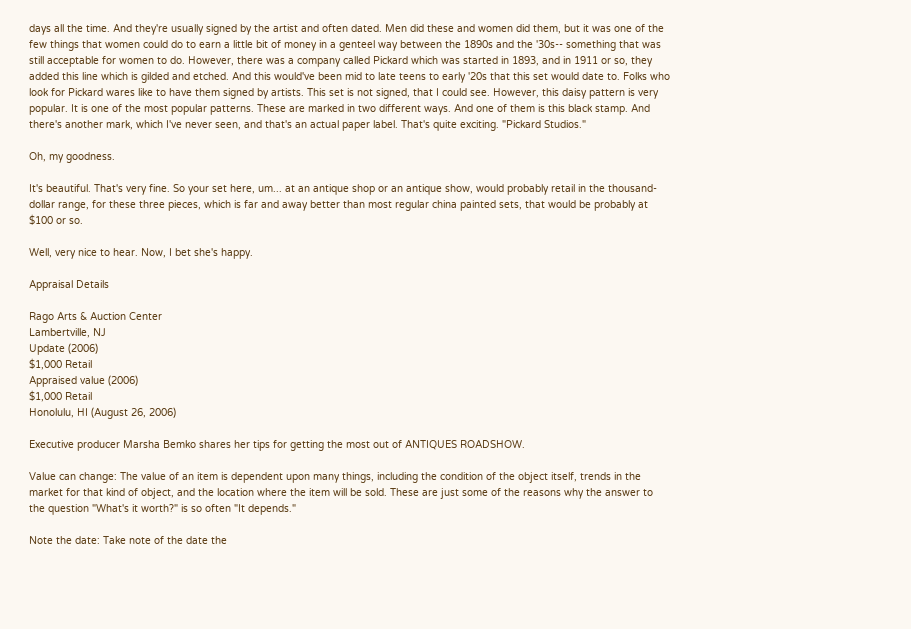days all the time. And they're usually signed by the artist and often dated. Men did these and women did them, but it was one of the few things that women could do to earn a little bit of money in a genteel way between the 1890s and the '30s-- something that was still acceptable for women to do. However, there was a company called Pickard which was started in 1893, and in 1911 or so, they added this line which is gilded and etched. And this would've been mid to late teens to early '20s that this set would date to. Folks who look for Pickard wares like to have them signed by artists. This set is not signed, that I could see. However, this daisy pattern is very popular. It is one of the most popular patterns. These are marked in two different ways. And one of them is this black stamp. And there's another mark, which I've never seen, and that's an actual paper label. That's quite exciting. "Pickard Studios."

Oh, my goodness.

It's beautiful. That's very fine. So your set here, um... at an antique shop or an antique show, would probably retail in the thousand-dollar range, for these three pieces, which is far and away better than most regular china painted sets, that would be probably at $100 or so.

Well, very nice to hear. Now, I bet she's happy.

Appraisal Details

Rago Arts & Auction Center
Lambertville, NJ
Update (2006)
$1,000 Retail
Appraised value (2006)
$1,000 Retail
Honolulu, HI (August 26, 2006)

Executive producer Marsha Bemko shares her tips for getting the most out of ANTIQUES ROADSHOW.

Value can change: The value of an item is dependent upon many things, including the condition of the object itself, trends in the market for that kind of object, and the location where the item will be sold. These are just some of the reasons why the answer to the question "What's it worth?" is so often "It depends."

Note the date: Take note of the date the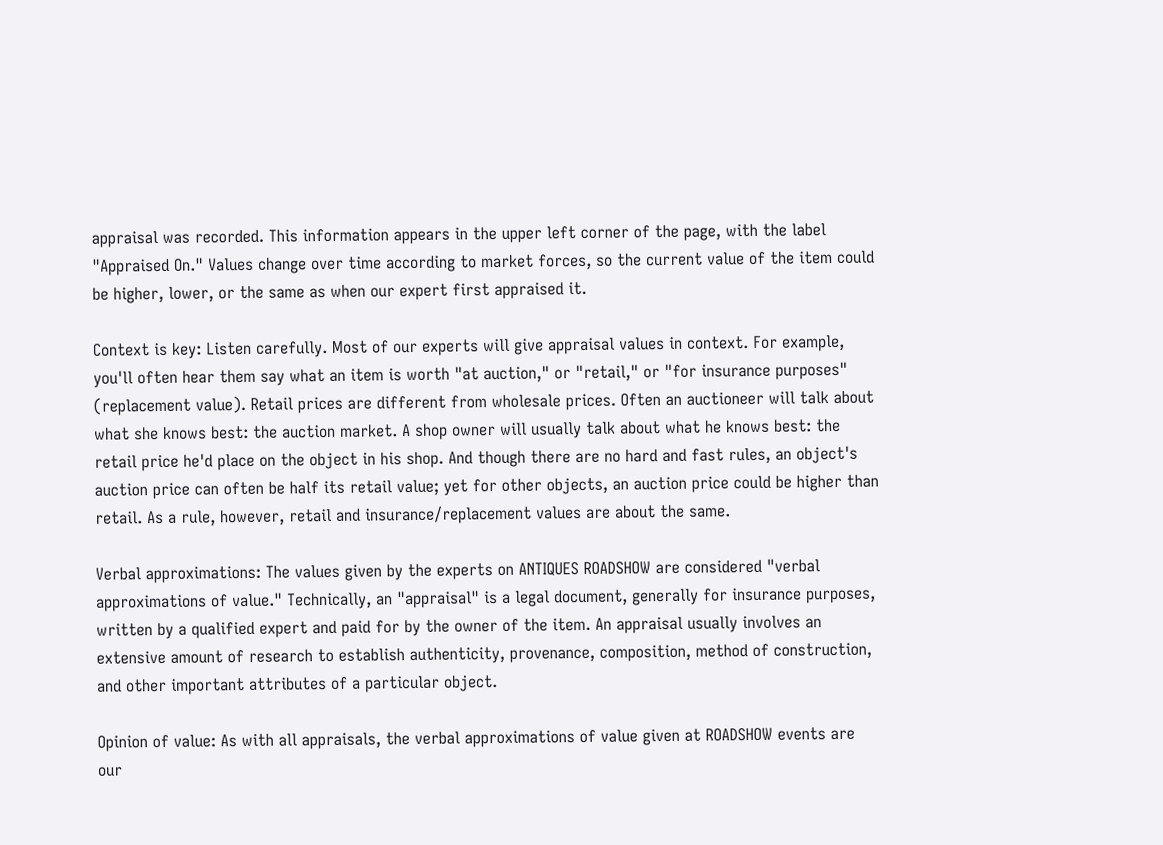appraisal was recorded. This information appears in the upper left corner of the page, with the label "Appraised On." Values change over time according to market forces, so the current value of the item could be higher, lower, or the same as when our expert first appraised it.

Context is key: Listen carefully. Most of our experts will give appraisal values in context. For example, you'll often hear them say what an item is worth "at auction," or "retail," or "for insurance purposes" (replacement value). Retail prices are different from wholesale prices. Often an auctioneer will talk about what she knows best: the auction market. A shop owner will usually talk about what he knows best: the retail price he'd place on the object in his shop. And though there are no hard and fast rules, an object's auction price can often be half its retail value; yet for other objects, an auction price could be higher than retail. As a rule, however, retail and insurance/replacement values are about the same.

Verbal approximations: The values given by the experts on ANTIQUES ROADSHOW are considered "verbal approximations of value." Technically, an "appraisal" is a legal document, generally for insurance purposes, written by a qualified expert and paid for by the owner of the item. An appraisal usually involves an extensive amount of research to establish authenticity, provenance, composition, method of construction, and other important attributes of a particular object.

Opinion of value: As with all appraisals, the verbal approximations of value given at ROADSHOW events are our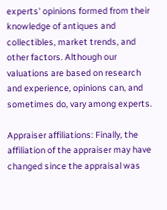experts' opinions formed from their knowledge of antiques and collectibles, market trends, and other factors. Although our valuations are based on research and experience, opinions can, and sometimes do, vary among experts.

Appraiser affiliations: Finally, the affiliation of the appraiser may have changed since the appraisal was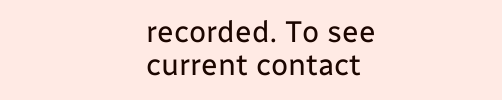recorded. To see current contact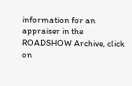information for an appraiser in the ROADSHOW Archive, click on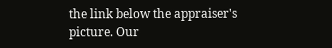the link below the appraiser's picture. Our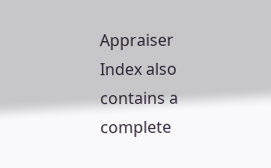Appraiser Index also contains a complete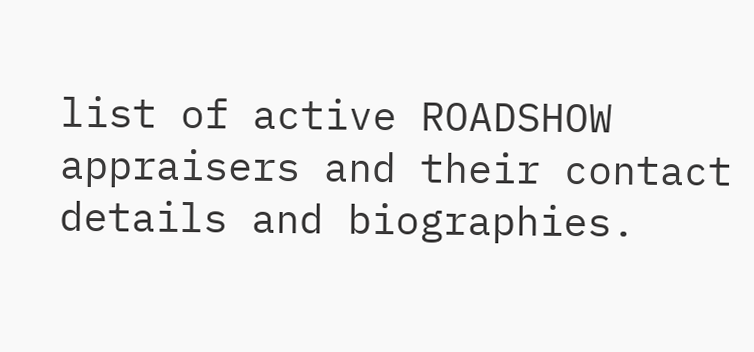list of active ROADSHOW appraisers and their contact details and biographies.